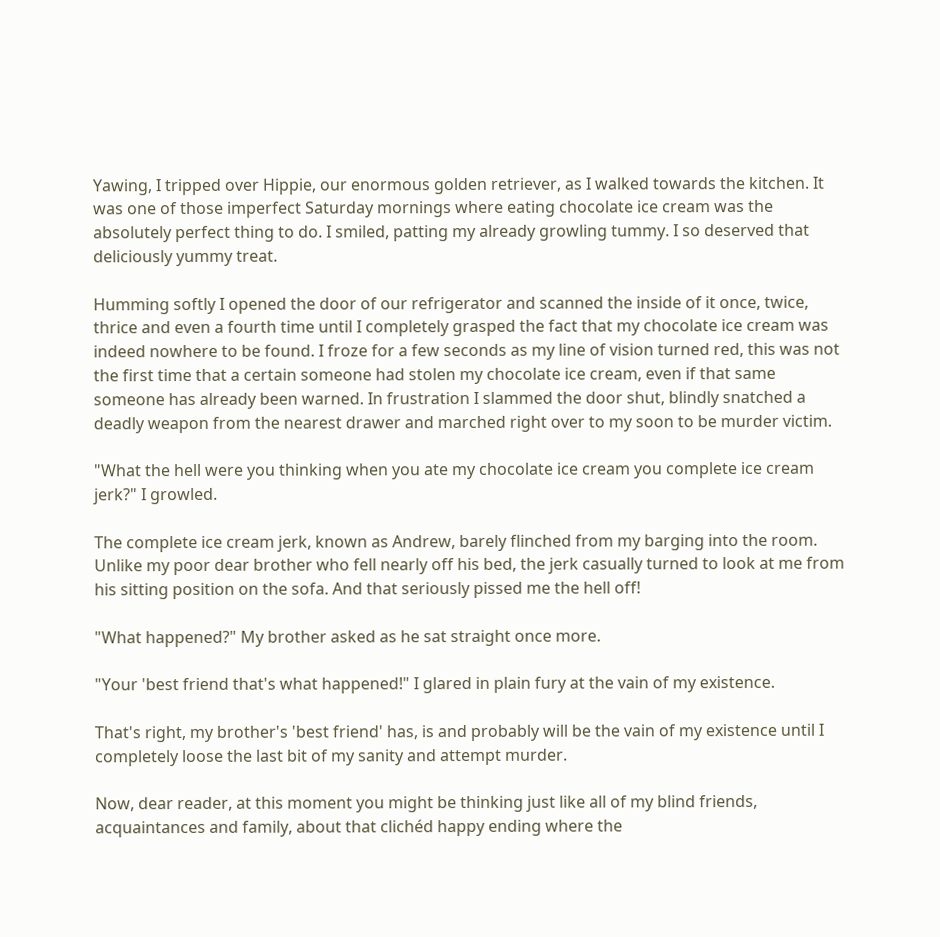Yawing, I tripped over Hippie, our enormous golden retriever, as I walked towards the kitchen. It was one of those imperfect Saturday mornings where eating chocolate ice cream was the absolutely perfect thing to do. I smiled, patting my already growling tummy. I so deserved that deliciously yummy treat.

Humming softly I opened the door of our refrigerator and scanned the inside of it once, twice, thrice and even a fourth time until I completely grasped the fact that my chocolate ice cream was indeed nowhere to be found. I froze for a few seconds as my line of vision turned red, this was not the first time that a certain someone had stolen my chocolate ice cream, even if that same someone has already been warned. In frustration I slammed the door shut, blindly snatched a deadly weapon from the nearest drawer and marched right over to my soon to be murder victim.

"What the hell were you thinking when you ate my chocolate ice cream you complete ice cream jerk?" I growled.

The complete ice cream jerk, known as Andrew, barely flinched from my barging into the room. Unlike my poor dear brother who fell nearly off his bed, the jerk casually turned to look at me from his sitting position on the sofa. And that seriously pissed me the hell off!

"What happened?" My brother asked as he sat straight once more.

"Your 'best friend that's what happened!" I glared in plain fury at the vain of my existence.

That's right, my brother's 'best friend' has, is and probably will be the vain of my existence until I completely loose the last bit of my sanity and attempt murder.

Now, dear reader, at this moment you might be thinking just like all of my blind friends, acquaintances and family, about that clichéd happy ending where the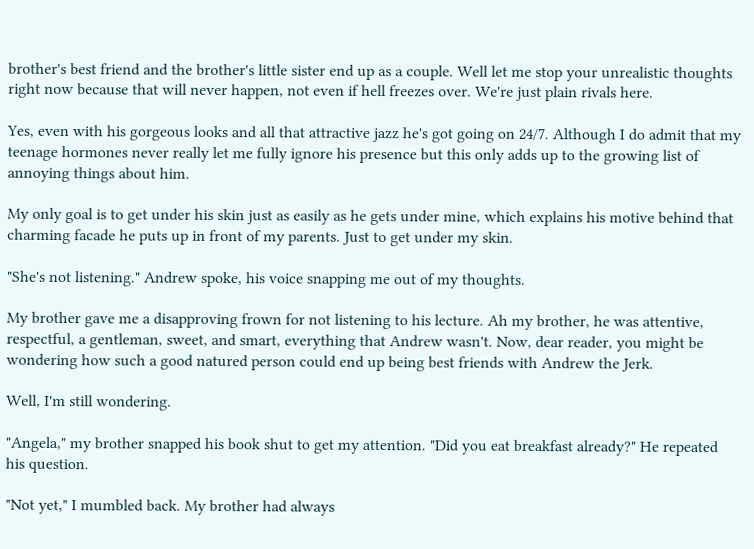brother's best friend and the brother's little sister end up as a couple. Well let me stop your unrealistic thoughts right now because that will never happen, not even if hell freezes over. We're just plain rivals here.

Yes, even with his gorgeous looks and all that attractive jazz he's got going on 24/7. Although I do admit that my teenage hormones never really let me fully ignore his presence but this only adds up to the growing list of annoying things about him.

My only goal is to get under his skin just as easily as he gets under mine, which explains his motive behind that charming facade he puts up in front of my parents. Just to get under my skin.

"She's not listening." Andrew spoke, his voice snapping me out of my thoughts.

My brother gave me a disapproving frown for not listening to his lecture. Ah my brother, he was attentive, respectful, a gentleman, sweet, and smart, everything that Andrew wasn't. Now, dear reader, you might be wondering how such a good natured person could end up being best friends with Andrew the Jerk.

Well, I'm still wondering.

"Angela," my brother snapped his book shut to get my attention. "Did you eat breakfast already?" He repeated his question.

"Not yet," I mumbled back. My brother had always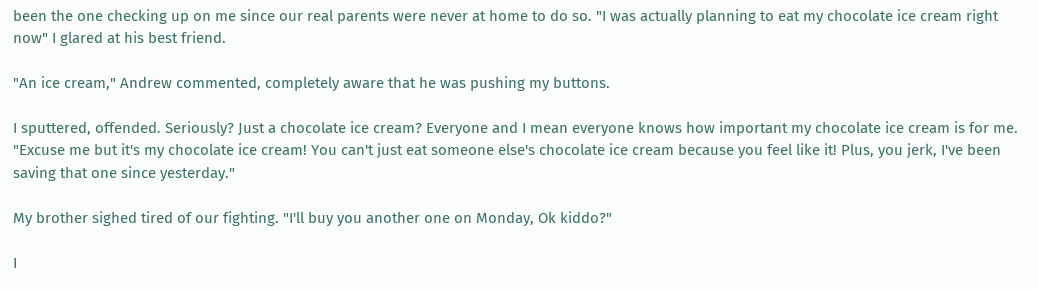been the one checking up on me since our real parents were never at home to do so. "I was actually planning to eat my chocolate ice cream right now" I glared at his best friend.

"An ice cream," Andrew commented, completely aware that he was pushing my buttons.

I sputtered, offended. Seriously? Just a chocolate ice cream? Everyone and I mean everyone knows how important my chocolate ice cream is for me. "Excuse me but it's my chocolate ice cream! You can't just eat someone else's chocolate ice cream because you feel like it! Plus, you jerk, I've been saving that one since yesterday."

My brother sighed tired of our fighting. "I'll buy you another one on Monday, Ok kiddo?"

I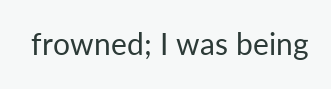frowned; I was being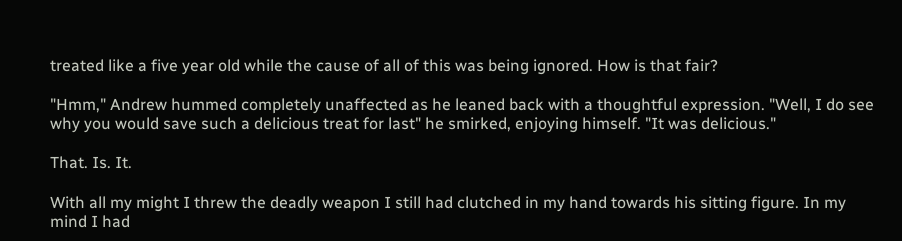treated like a five year old while the cause of all of this was being ignored. How is that fair?

"Hmm," Andrew hummed completely unaffected as he leaned back with a thoughtful expression. "Well, I do see why you would save such a delicious treat for last" he smirked, enjoying himself. "It was delicious."

That. Is. It.

With all my might I threw the deadly weapon I still had clutched in my hand towards his sitting figure. In my mind I had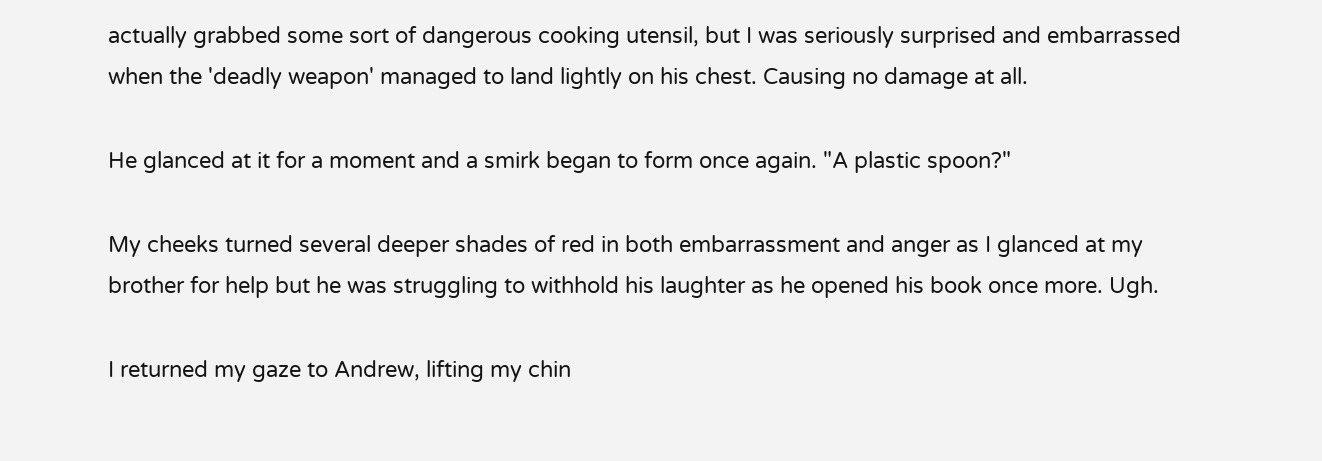actually grabbed some sort of dangerous cooking utensil, but I was seriously surprised and embarrassed when the 'deadly weapon' managed to land lightly on his chest. Causing no damage at all.

He glanced at it for a moment and a smirk began to form once again. "A plastic spoon?"

My cheeks turned several deeper shades of red in both embarrassment and anger as I glanced at my brother for help but he was struggling to withhold his laughter as he opened his book once more. Ugh.

I returned my gaze to Andrew, lifting my chin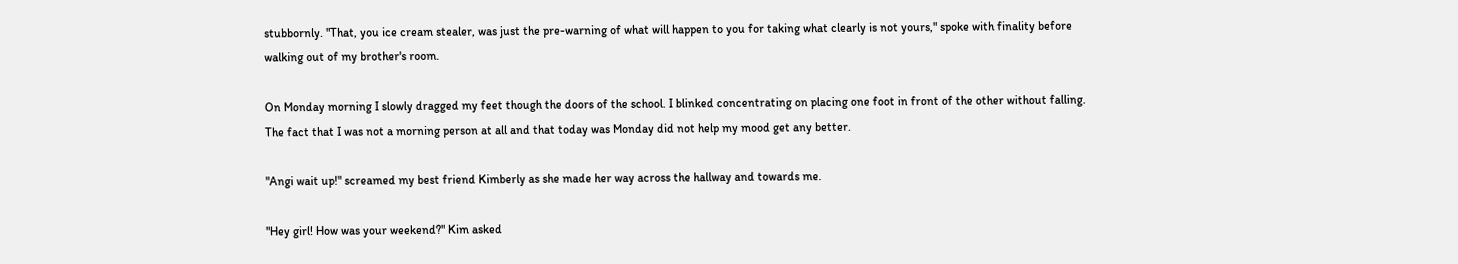stubbornly. "That, you ice cream stealer, was just the pre-warning of what will happen to you for taking what clearly is not yours," spoke with finality before walking out of my brother's room.

On Monday morning I slowly dragged my feet though the doors of the school. I blinked concentrating on placing one foot in front of the other without falling. The fact that I was not a morning person at all and that today was Monday did not help my mood get any better.

"Angi wait up!" screamed my best friend Kimberly as she made her way across the hallway and towards me.

"Hey girl! How was your weekend?" Kim asked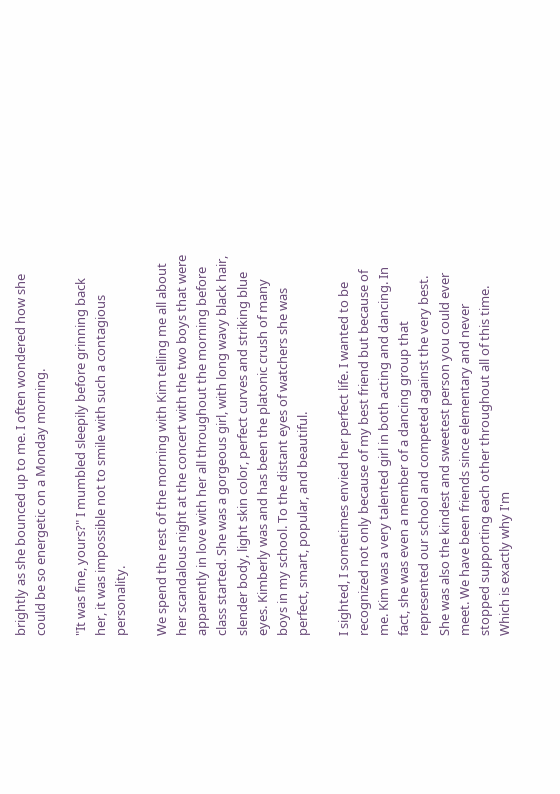brightly as she bounced up to me. I often wondered how she could be so energetic on a Monday morning.

"It was fine, yours?" I mumbled sleepily before grinning back her, it was impossible not to smile with such a contagious personality.

We spend the rest of the morning with Kim telling me all about her scandalous night at the concert with the two boys that were apparently in love with her all throughout the morning before class started. She was a gorgeous girl, with long wavy black hair, slender body, light skin color, perfect curves and striking blue eyes. Kimberly was and has been the platonic crush of many boys in my school. To the distant eyes of watchers she was perfect, smart, popular, and beautiful.

I sighted, I sometimes envied her perfect life. I wanted to be recognized not only because of my best friend but because of me. Kim was a very talented girl in both acting and dancing. In fact, she was even a member of a dancing group that represented our school and competed against the very best. She was also the kindest and sweetest person you could ever meet. We have been friends since elementary and never stopped supporting each other throughout all of this time. Which is exactly why I'm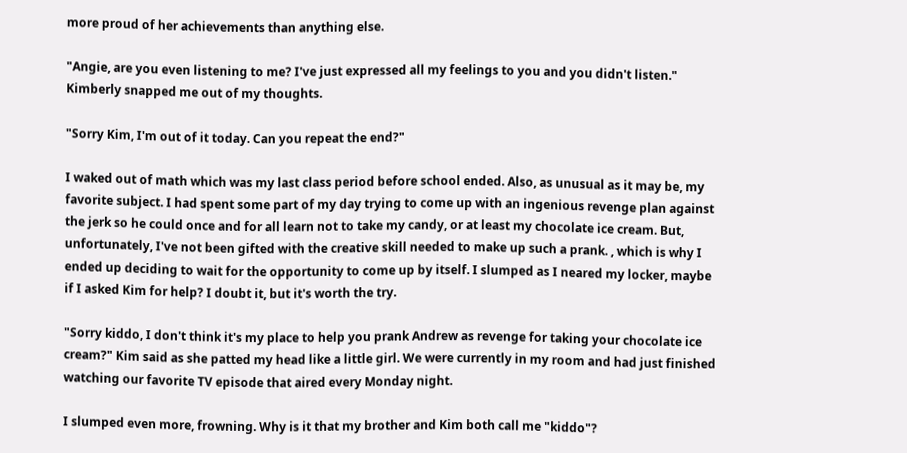more proud of her achievements than anything else.

"Angie, are you even listening to me? I've just expressed all my feelings to you and you didn't listen." Kimberly snapped me out of my thoughts.

"Sorry Kim, I'm out of it today. Can you repeat the end?"

I waked out of math which was my last class period before school ended. Also, as unusual as it may be, my favorite subject. I had spent some part of my day trying to come up with an ingenious revenge plan against the jerk so he could once and for all learn not to take my candy, or at least my chocolate ice cream. But, unfortunately, I've not been gifted with the creative skill needed to make up such a prank. , which is why I ended up deciding to wait for the opportunity to come up by itself. I slumped as I neared my locker, maybe if I asked Kim for help? I doubt it, but it's worth the try.

"Sorry kiddo, I don't think it's my place to help you prank Andrew as revenge for taking your chocolate ice cream?" Kim said as she patted my head like a little girl. We were currently in my room and had just finished watching our favorite TV episode that aired every Monday night.

I slumped even more, frowning. Why is it that my brother and Kim both call me "kiddo"?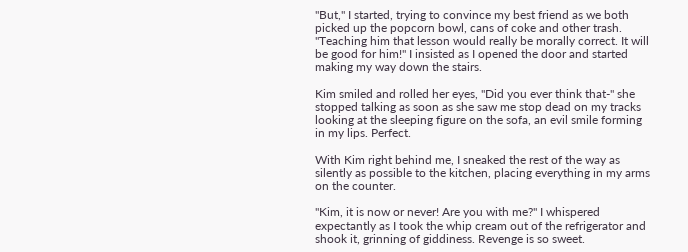"But," I started, trying to convince my best friend as we both picked up the popcorn bowl, cans of coke and other trash. "Teaching him that lesson would really be morally correct. It will be good for him!" I insisted as I opened the door and started making my way down the stairs.

Kim smiled and rolled her eyes, "Did you ever think that-" she stopped talking as soon as she saw me stop dead on my tracks looking at the sleeping figure on the sofa, an evil smile forming in my lips. Perfect.

With Kim right behind me, I sneaked the rest of the way as silently as possible to the kitchen, placing everything in my arms on the counter.

"Kim, it is now or never! Are you with me?" I whispered expectantly as I took the whip cream out of the refrigerator and shook it, grinning of giddiness. Revenge is so sweet.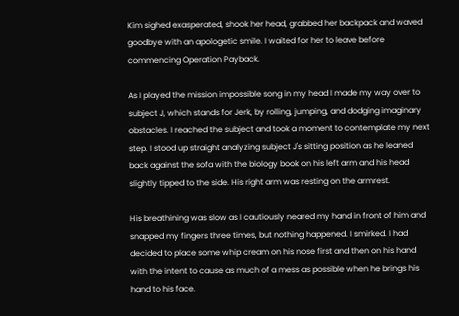Kim sighed exasperated, shook her head, grabbed her backpack and waved goodbye with an apologetic smile. I waited for her to leave before commencing Operation Payback.

As I played the mission impossible song in my head I made my way over to subject J, which stands for Jerk, by rolling, jumping, and dodging imaginary obstacles. I reached the subject and took a moment to contemplate my next step. I stood up straight analyzing subject J's sitting position as he leaned back against the sofa with the biology book on his left arm and his head slightly tipped to the side. His right arm was resting on the armrest.

His breathining was slow as I cautiously neared my hand in front of him and snapped my fingers three times, but nothing happened. I smirked. I had decided to place some whip cream on his nose first and then on his hand with the intent to cause as much of a mess as possible when he brings his hand to his face.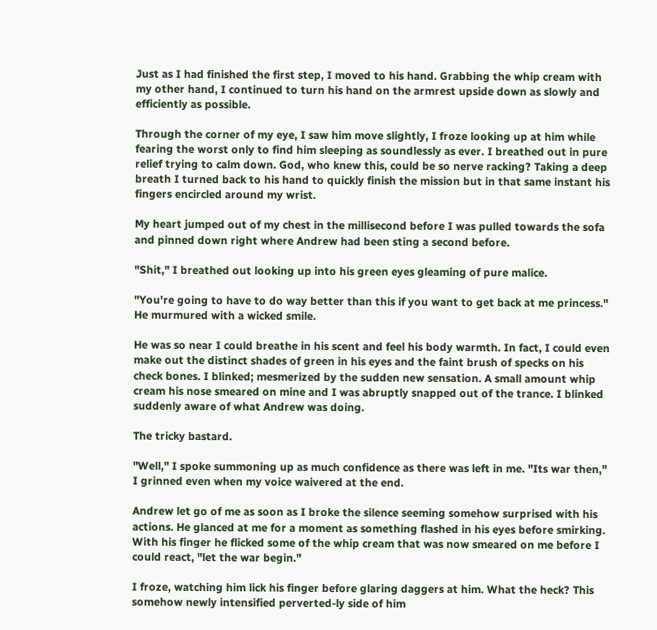Just as I had finished the first step, I moved to his hand. Grabbing the whip cream with my other hand, I continued to turn his hand on the armrest upside down as slowly and efficiently as possible.

Through the corner of my eye, I saw him move slightly, I froze looking up at him while fearing the worst only to find him sleeping as soundlessly as ever. I breathed out in pure relief trying to calm down. God, who knew this, could be so nerve racking? Taking a deep breath I turned back to his hand to quickly finish the mission but in that same instant his fingers encircled around my wrist.

My heart jumped out of my chest in the millisecond before I was pulled towards the sofa and pinned down right where Andrew had been sting a second before.

"Shit," I breathed out looking up into his green eyes gleaming of pure malice.

"You're going to have to do way better than this if you want to get back at me princess." He murmured with a wicked smile.

He was so near I could breathe in his scent and feel his body warmth. In fact, I could even make out the distinct shades of green in his eyes and the faint brush of specks on his check bones. I blinked; mesmerized by the sudden new sensation. A small amount whip cream his nose smeared on mine and I was abruptly snapped out of the trance. I blinked suddenly aware of what Andrew was doing.

The tricky bastard.

"Well," I spoke summoning up as much confidence as there was left in me. "Its war then," I grinned even when my voice waivered at the end.

Andrew let go of me as soon as I broke the silence seeming somehow surprised with his actions. He glanced at me for a moment as something flashed in his eyes before smirking. With his finger he flicked some of the whip cream that was now smeared on me before I could react, "let the war begin."

I froze, watching him lick his finger before glaring daggers at him. What the heck? This somehow newly intensified perverted-ly side of him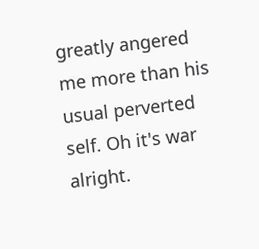greatly angered me more than his usual perverted self. Oh it's war alright.